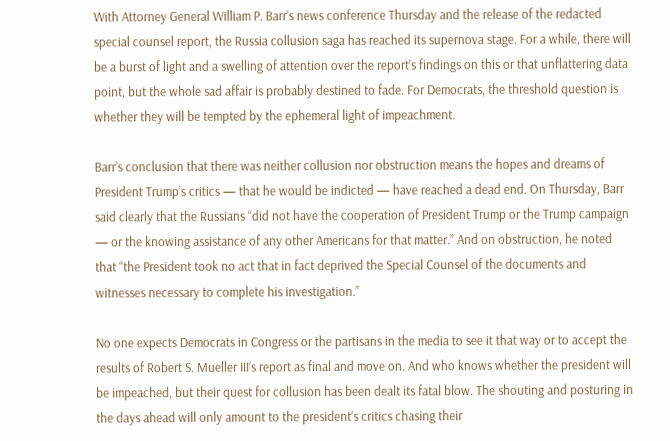With Attorney General William P. Barr’s news conference Thursday and the release of the redacted special counsel report, the Russia collusion saga has reached its supernova stage. For a while, there will be a burst of light and a swelling of attention over the report’s findings on this or that unflattering data point, but the whole sad affair is probably destined to fade. For Democrats, the threshold question is whether they will be tempted by the ephemeral light of impeachment.

Barr’s conclusion that there was neither collusion nor obstruction means the hopes and dreams of President Trump’s critics — that he would be indicted — have reached a dead end. On Thursday, Barr said clearly that the Russians “did not have the cooperation of President Trump or the Trump campaign — or the knowing assistance of any other Americans for that matter.” And on obstruction, he noted that “the President took no act that in fact deprived the Special Counsel of the documents and witnesses necessary to complete his investigation.”

No one expects Democrats in Congress or the partisans in the media to see it that way or to accept the results of Robert S. Mueller III’s report as final and move on. And who knows whether the president will be impeached, but their quest for collusion has been dealt its fatal blow. The shouting and posturing in the days ahead will only amount to the president’s critics chasing their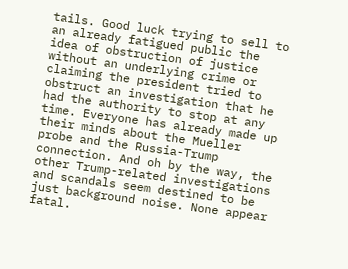tails. Good luck trying to sell to an already fatigued public the idea of obstruction of justice without an underlying crime or claiming the president tried to obstruct an investigation that he had the authority to stop at any time. Everyone has already made up their minds about the Mueller probe and the Russia-Trump connection. And oh by the way, the other Trump-related investigations and scandals seem destined to be just background noise. None appear fatal.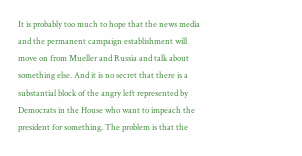It is probably too much to hope that the news media and the permanent campaign establishment will move on from Mueller and Russia and talk about something else. And it is no secret that there is a substantial block of the angry left represented by Democrats in the House who want to impeach the president for something. The problem is that the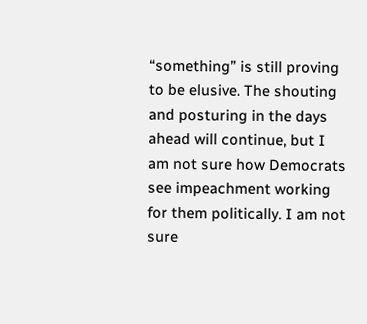“something” is still proving to be elusive. The shouting and posturing in the days ahead will continue, but I am not sure how Democrats see impeachment working for them politically. I am not sure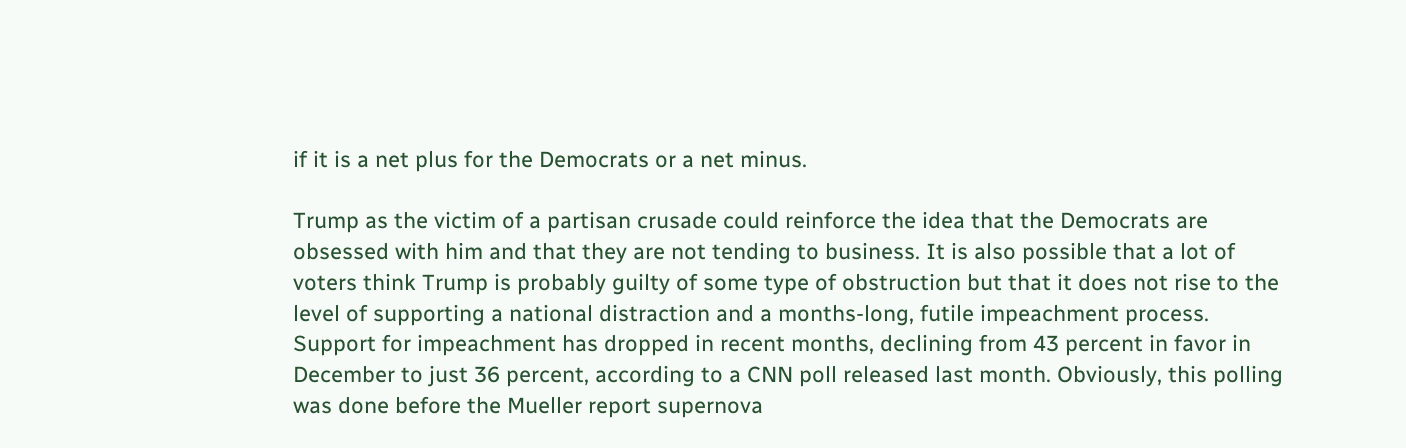if it is a net plus for the Democrats or a net minus.

Trump as the victim of a partisan crusade could reinforce the idea that the Democrats are obsessed with him and that they are not tending to business. It is also possible that a lot of voters think Trump is probably guilty of some type of obstruction but that it does not rise to the level of supporting a national distraction and a months-long, futile impeachment process. Support for impeachment has dropped in recent months, declining from 43 percent in favor in December to just 36 percent, according to a CNN poll released last month. Obviously, this polling was done before the Mueller report supernova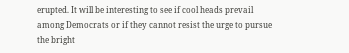erupted. It will be interesting to see if cool heads prevail among Democrats or if they cannot resist the urge to pursue the bright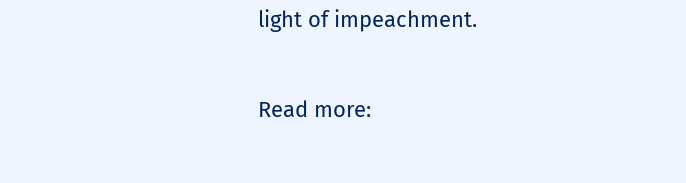light of impeachment.

Read more: